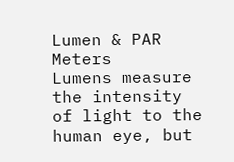Lumen & PAR Meters
Lumens measure the intensity of light to the human eye, but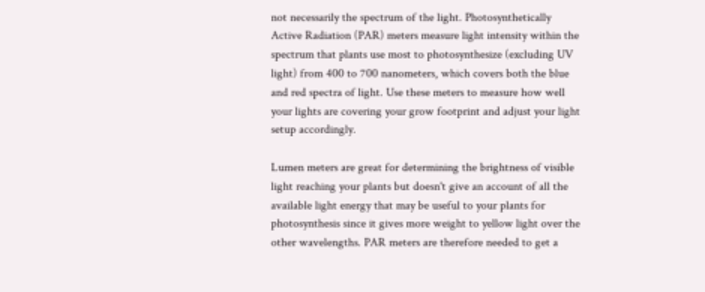not necessarily the spectrum of the light. Photosynthetically Active Radiation (PAR) meters measure light intensity within the spectrum that plants use most to photosynthesize (excluding UV light) from 400 to 700 nanometers, which covers both the blue and red spectra of light. Use these meters to measure how well your lights are covering your grow footprint and adjust your light setup accordingly.

Lumen meters are great for determining the brightness of visible light reaching your plants but doesn't give an account of all the available light energy that may be useful to your plants for photosynthesis since it gives more weight to yellow light over the other wavelengths. PAR meters are therefore needed to get a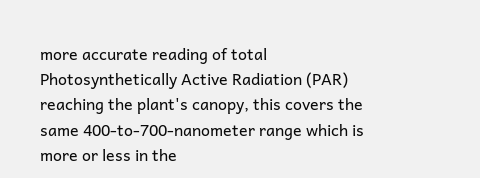more accurate reading of total Photosynthetically Active Radiation (PAR) reaching the plant's canopy, this covers the same 400-to-700-nanometer range which is more or less in the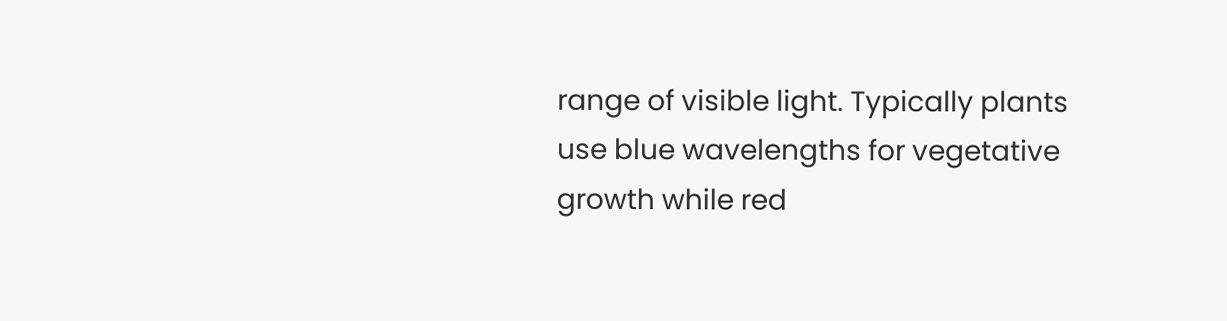range of visible light. Typically plants use blue wavelengths for vegetative growth while red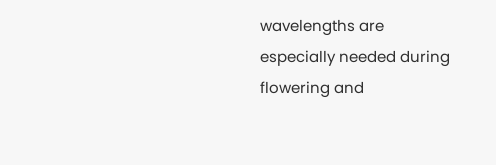wavelengths are especially needed during flowering and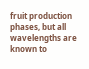fruit production phases, but all wavelengths are known to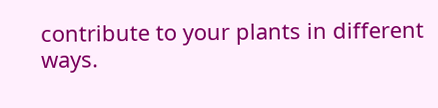contribute to your plants in different ways.